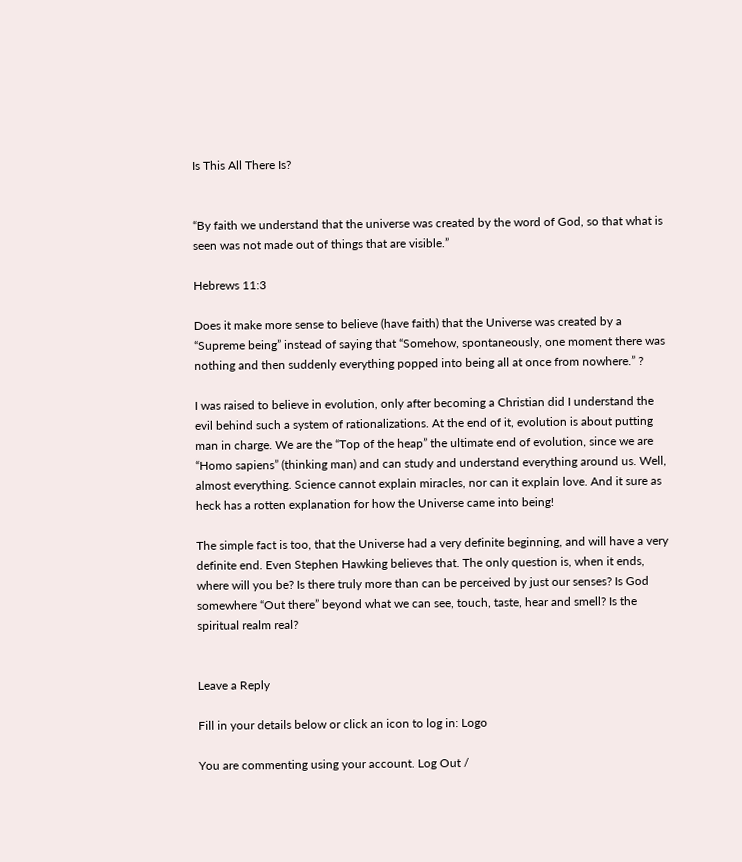Is This All There Is?


“By faith we understand that the universe was created by the word of God, so that what is seen was not made out of things that are visible.”

Hebrews 11:3

Does it make more sense to believe (have faith) that the Universe was created by a “Supreme being” instead of saying that “Somehow, spontaneously, one moment there was nothing and then suddenly everything popped into being all at once from nowhere.” ?

I was raised to believe in evolution, only after becoming a Christian did I understand the evil behind such a system of rationalizations. At the end of it, evolution is about putting man in charge. We are the “Top of the heap” the ultimate end of evolution, since we are “Homo sapiens” (thinking man) and can study and understand everything around us. Well, almost everything. Science cannot explain miracles, nor can it explain love. And it sure as heck has a rotten explanation for how the Universe came into being!

The simple fact is too, that the Universe had a very definite beginning, and will have a very definite end. Even Stephen Hawking believes that. The only question is, when it ends, where will you be? Is there truly more than can be perceived by just our senses? Is God somewhere “Out there” beyond what we can see, touch, taste, hear and smell? Is the spiritual realm real?


Leave a Reply

Fill in your details below or click an icon to log in: Logo

You are commenting using your account. Log Out /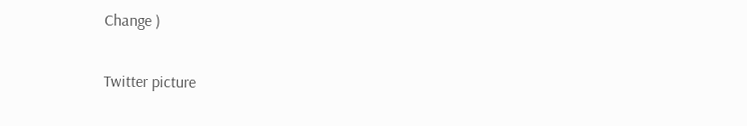Change )

Twitter picture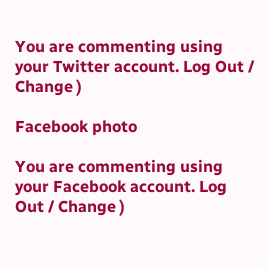You are commenting using your Twitter account. Log Out / Change )

Facebook photo

You are commenting using your Facebook account. Log Out / Change )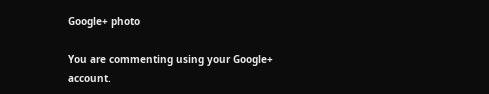Google+ photo

You are commenting using your Google+ account.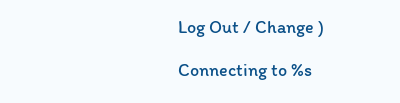Log Out / Change )

Connecting to %s